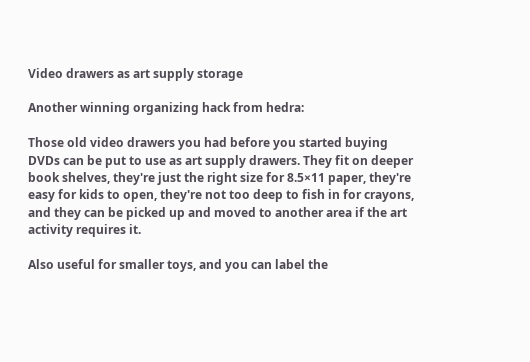Video drawers as art supply storage

Another winning organizing hack from hedra:

Those old video drawers you had before you started buying DVDs can be put to use as art supply drawers. They fit on deeper book shelves, they're just the right size for 8.5×11 paper, they're easy for kids to open, they're not too deep to fish in for crayons, and they can be picked up and moved to another area if the art activity requires it.

Also useful for smaller toys, and you can label the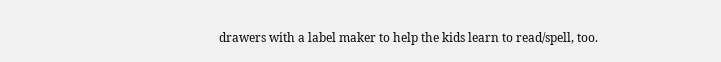drawers with a label maker to help the kids learn to read/spell, too.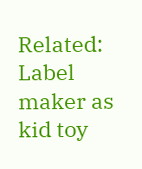Related: Label maker as kid toy